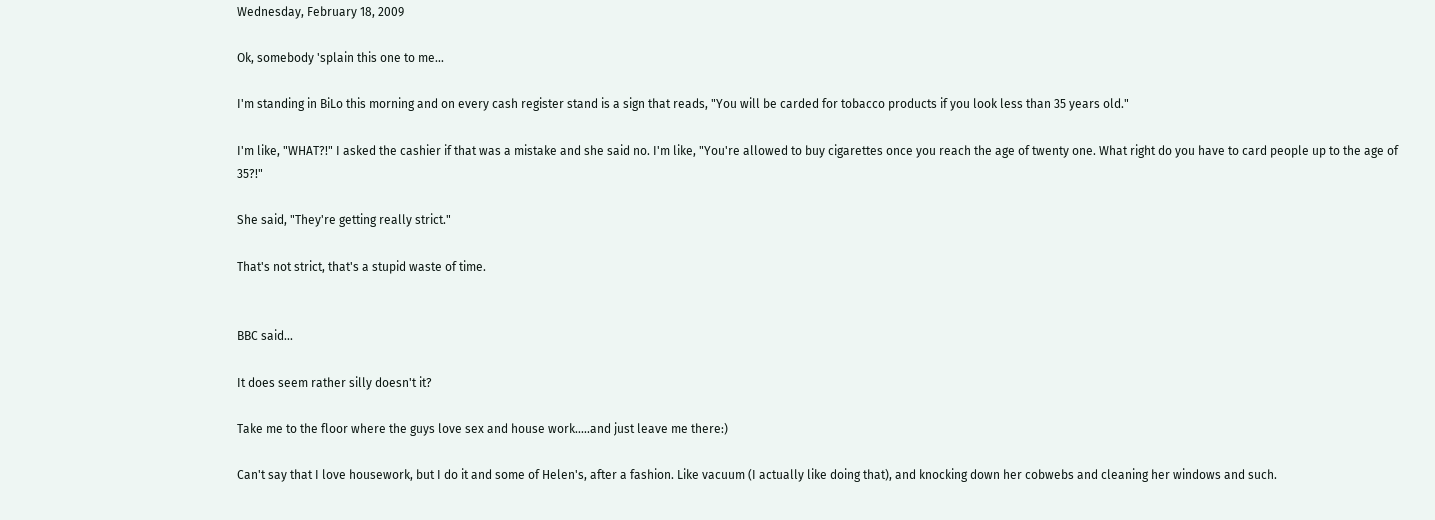Wednesday, February 18, 2009

Ok, somebody 'splain this one to me...

I'm standing in BiLo this morning and on every cash register stand is a sign that reads, "You will be carded for tobacco products if you look less than 35 years old."

I'm like, "WHAT?!" I asked the cashier if that was a mistake and she said no. I'm like, "You're allowed to buy cigarettes once you reach the age of twenty one. What right do you have to card people up to the age of 35?!"

She said, "They're getting really strict."

That's not strict, that's a stupid waste of time.


BBC said...

It does seem rather silly doesn't it?

Take me to the floor where the guys love sex and house work.....and just leave me there:)

Can't say that I love housework, but I do it and some of Helen's, after a fashion. Like vacuum (I actually like doing that), and knocking down her cobwebs and cleaning her windows and such.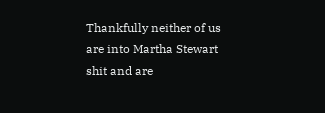Thankfully neither of us are into Martha Stewart shit and are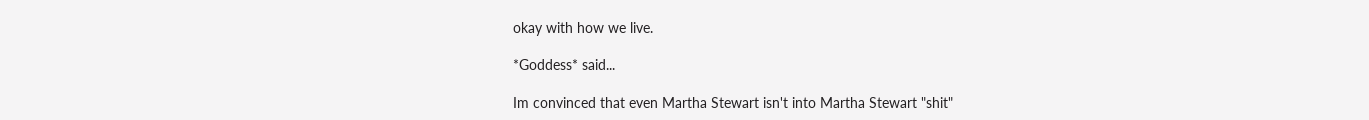okay with how we live.

*Goddess* said...

Im convinced that even Martha Stewart isn't into Martha Stewart "shit"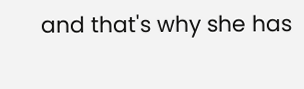and that's why she has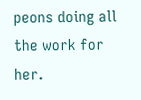peons doing all the work for her.